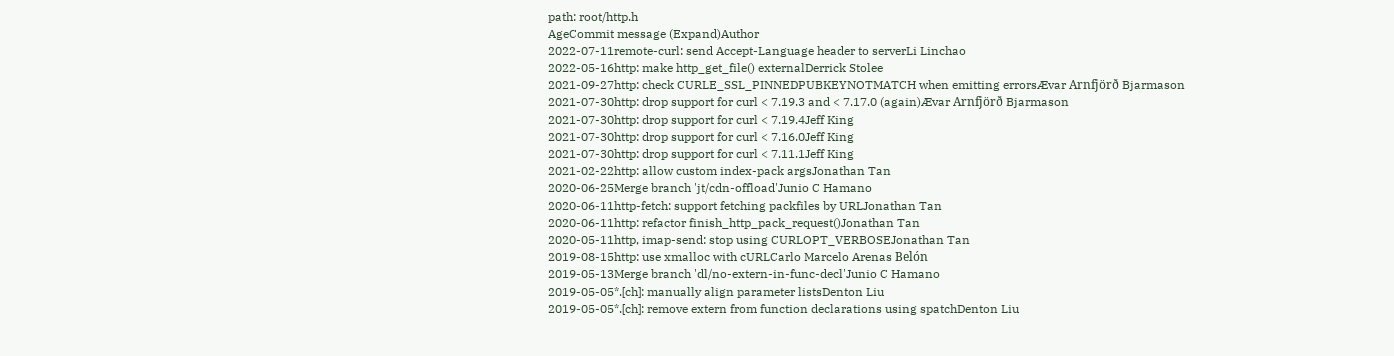path: root/http.h
AgeCommit message (Expand)Author
2022-07-11remote-curl: send Accept-Language header to serverLi Linchao
2022-05-16http: make http_get_file() externalDerrick Stolee
2021-09-27http: check CURLE_SSL_PINNEDPUBKEYNOTMATCH when emitting errorsÆvar Arnfjörð Bjarmason
2021-07-30http: drop support for curl < 7.19.3 and < 7.17.0 (again)Ævar Arnfjörð Bjarmason
2021-07-30http: drop support for curl < 7.19.4Jeff King
2021-07-30http: drop support for curl < 7.16.0Jeff King
2021-07-30http: drop support for curl < 7.11.1Jeff King
2021-02-22http: allow custom index-pack argsJonathan Tan
2020-06-25Merge branch 'jt/cdn-offload'Junio C Hamano
2020-06-11http-fetch: support fetching packfiles by URLJonathan Tan
2020-06-11http: refactor finish_http_pack_request()Jonathan Tan
2020-05-11http, imap-send: stop using CURLOPT_VERBOSEJonathan Tan
2019-08-15http: use xmalloc with cURLCarlo Marcelo Arenas Belón
2019-05-13Merge branch 'dl/no-extern-in-func-decl'Junio C Hamano
2019-05-05*.[ch]: manually align parameter listsDenton Liu
2019-05-05*.[ch]: remove extern from function declarations using spatchDenton Liu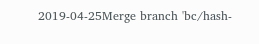2019-04-25Merge branch 'bc/hash-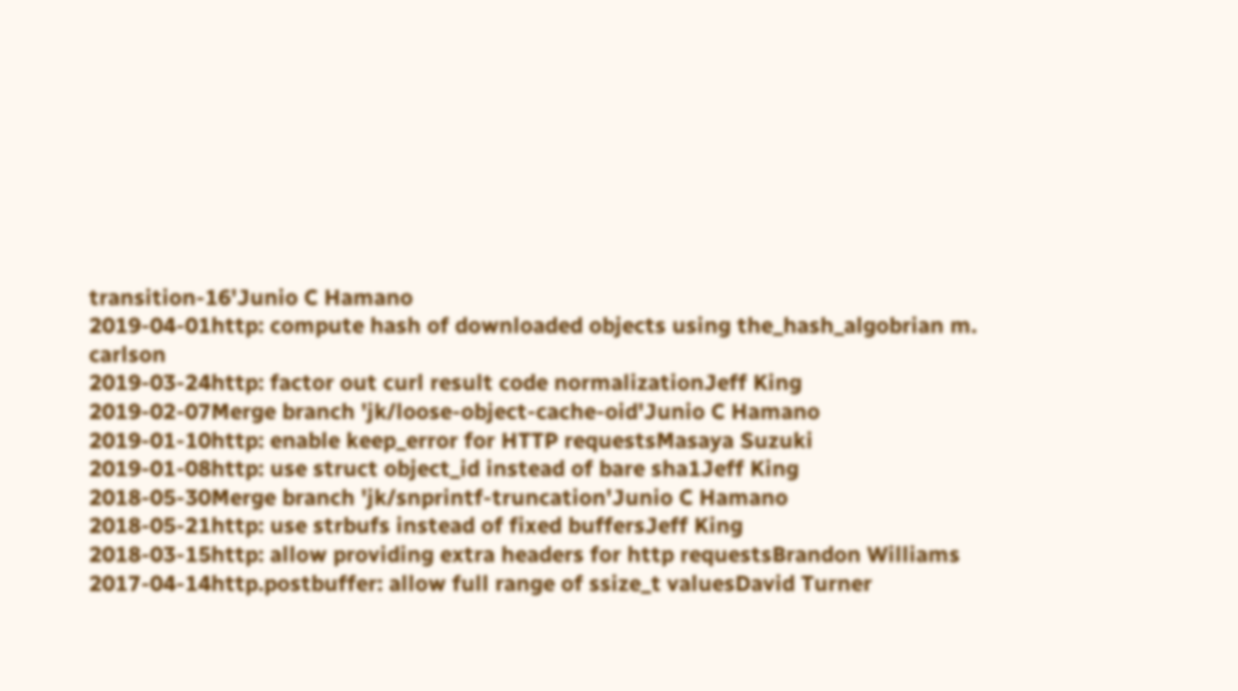transition-16'Junio C Hamano
2019-04-01http: compute hash of downloaded objects using the_hash_algobrian m. carlson
2019-03-24http: factor out curl result code normalizationJeff King
2019-02-07Merge branch 'jk/loose-object-cache-oid'Junio C Hamano
2019-01-10http: enable keep_error for HTTP requestsMasaya Suzuki
2019-01-08http: use struct object_id instead of bare sha1Jeff King
2018-05-30Merge branch 'jk/snprintf-truncation'Junio C Hamano
2018-05-21http: use strbufs instead of fixed buffersJeff King
2018-03-15http: allow providing extra headers for http requestsBrandon Williams
2017-04-14http.postbuffer: allow full range of ssize_t valuesDavid Turner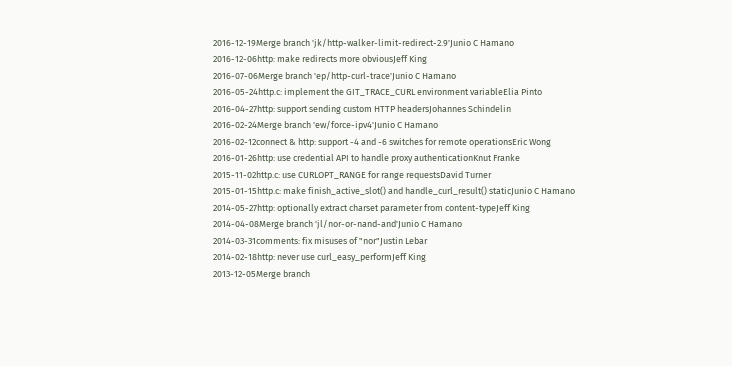2016-12-19Merge branch 'jk/http-walker-limit-redirect-2.9'Junio C Hamano
2016-12-06http: make redirects more obviousJeff King
2016-07-06Merge branch 'ep/http-curl-trace'Junio C Hamano
2016-05-24http.c: implement the GIT_TRACE_CURL environment variableElia Pinto
2016-04-27http: support sending custom HTTP headersJohannes Schindelin
2016-02-24Merge branch 'ew/force-ipv4'Junio C Hamano
2016-02-12connect & http: support -4 and -6 switches for remote operationsEric Wong
2016-01-26http: use credential API to handle proxy authenticationKnut Franke
2015-11-02http.c: use CURLOPT_RANGE for range requestsDavid Turner
2015-01-15http.c: make finish_active_slot() and handle_curl_result() staticJunio C Hamano
2014-05-27http: optionally extract charset parameter from content-typeJeff King
2014-04-08Merge branch 'jl/nor-or-nand-and'Junio C Hamano
2014-03-31comments: fix misuses of "nor"Justin Lebar
2014-02-18http: never use curl_easy_performJeff King
2013-12-05Merge branch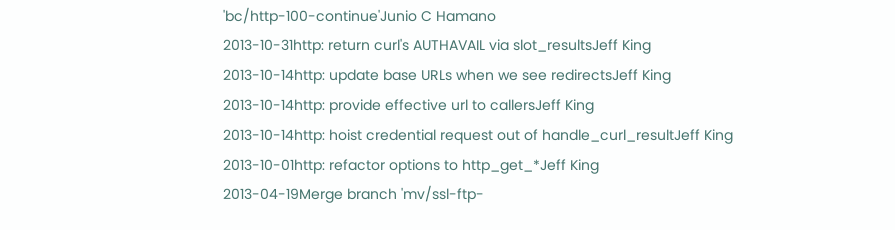'bc/http-100-continue'Junio C Hamano
2013-10-31http: return curl's AUTHAVAIL via slot_resultsJeff King
2013-10-14http: update base URLs when we see redirectsJeff King
2013-10-14http: provide effective url to callersJeff King
2013-10-14http: hoist credential request out of handle_curl_resultJeff King
2013-10-01http: refactor options to http_get_*Jeff King
2013-04-19Merge branch 'mv/ssl-ftp-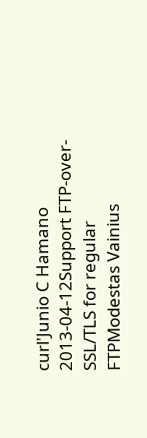curl'Junio C Hamano
2013-04-12Support FTP-over-SSL/TLS for regular FTPModestas Vainius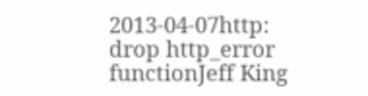2013-04-07http: drop http_error functionJeff King